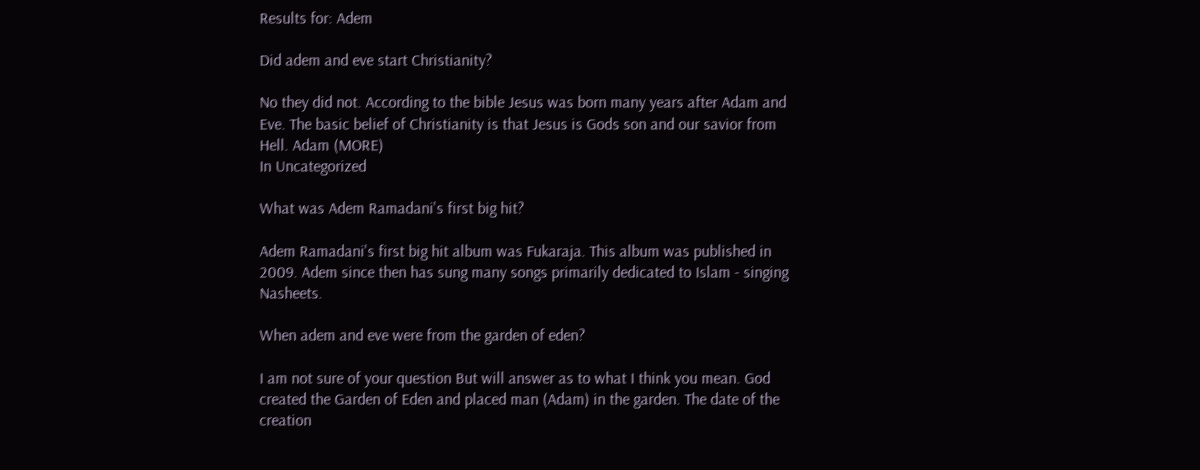Results for: Adem

Did adem and eve start Christianity?

No they did not. According to the bible Jesus was born many years after Adam and Eve. The basic belief of Christianity is that Jesus is Gods son and our savior from Hell. Adam (MORE)
In Uncategorized

What was Adem Ramadani's first big hit?

Adem Ramadani's first big hit album was Fukaraja. This album was published in 2009. Adem since then has sung many songs primarily dedicated to Islam - singing Nasheets.

When adem and eve were from the garden of eden?

I am not sure of your question But will answer as to what I think you mean. God created the Garden of Eden and placed man (Adam) in the garden. The date of the creation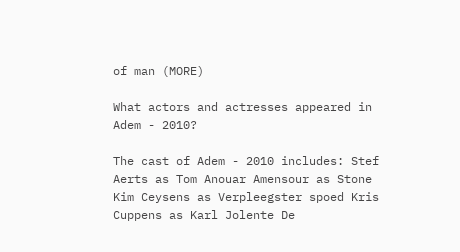of man (MORE)

What actors and actresses appeared in Adem - 2010?

The cast of Adem - 2010 includes: Stef Aerts as Tom Anouar Amensour as Stone Kim Ceysens as Verpleegster spoed Kris Cuppens as Karl Jolente De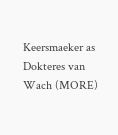Keersmaeker as Dokteres van Wach (MORE)